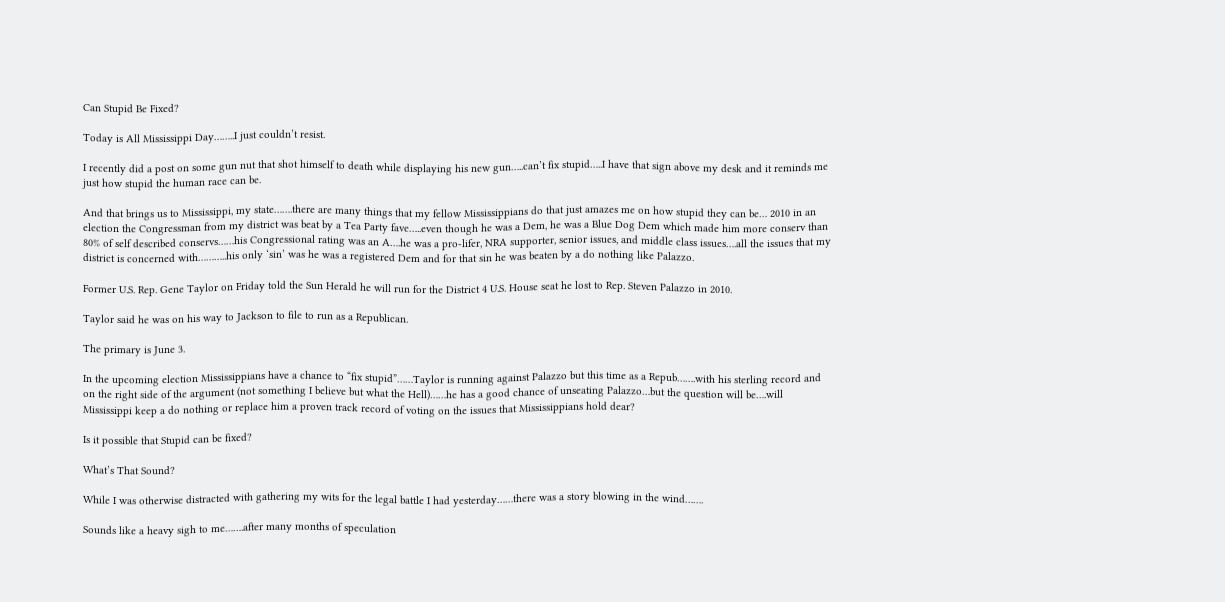Can Stupid Be Fixed?

Today is All Mississippi Day……..I just couldn’t resist.

I recently did a post on some gun nut that shot himself to death while displaying his new gun…..can’t fix stupid…..I have that sign above my desk and it reminds me just how stupid the human race can be.

And that brings us to Mississippi, my state…….there are many things that my fellow Mississippians do that just amazes me on how stupid they can be… 2010 in an election the Congressman from my district was beat by a Tea Party fave…..even though he was a Dem, he was a Blue Dog Dem which made him more conserv than 80% of self described conservs……his Congressional rating was an A….he was a pro-lifer, NRA supporter, senior issues, and middle class issues….all the issues that my district is concerned with………..his only ‘sin’ was he was a registered Dem and for that sin he was beaten by a do nothing like Palazzo.

Former U.S. Rep. Gene Taylor on Friday told the Sun Herald he will run for the District 4 U.S. House seat he lost to Rep. Steven Palazzo in 2010.

Taylor said he was on his way to Jackson to file to run as a Republican.

The primary is June 3.

In the upcoming election Mississippians have a chance to “fix stupid”……Taylor is running against Palazzo but this time as a Repub…….with his sterling record and on the right side of the argument (not something I believe but what the Hell)……he has a good chance of unseating Palazzo…but the question will be….will Mississippi keep a do nothing or replace him a proven track record of voting on the issues that Mississippians hold dear?

Is it possible that Stupid can be fixed?

What’s That Sound?

While I was otherwise distracted with gathering my wits for the legal battle I had yesterday……there was a story blowing in the wind…….

Sounds like a heavy sigh to me…….after many months of speculation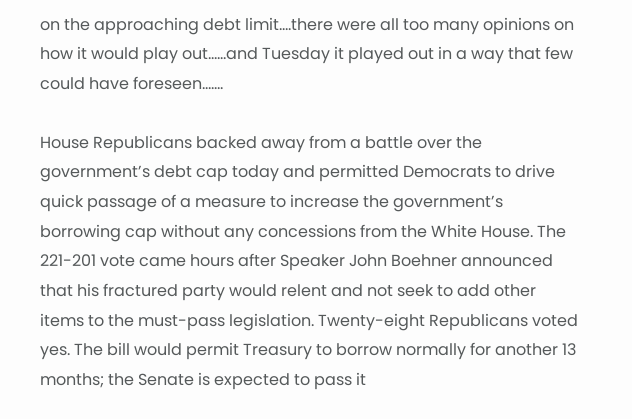on the approaching debt limit….there were all too many opinions on how it would play out……and Tuesday it played out in a way that few could have foreseen…….

House Republicans backed away from a battle over the government’s debt cap today and permitted Democrats to drive quick passage of a measure to increase the government’s borrowing cap without any concessions from the White House. The 221-201 vote came hours after Speaker John Boehner announced that his fractured party would relent and not seek to add other items to the must-pass legislation. Twenty-eight Republicans voted yes. The bill would permit Treasury to borrow normally for another 13 months; the Senate is expected to pass it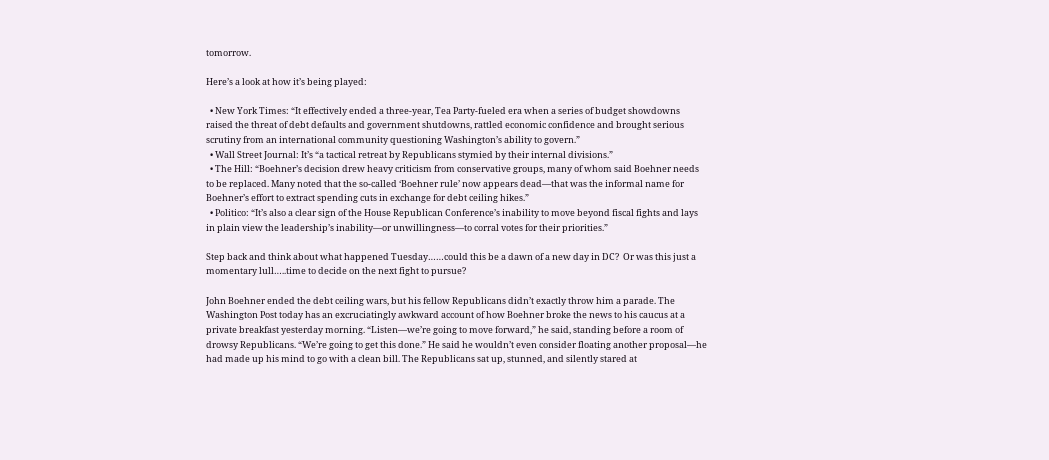tomorrow.

Here’s a look at how it’s being played:

  • New York Times: “It effectively ended a three-year, Tea Party-fueled era when a series of budget showdowns raised the threat of debt defaults and government shutdowns, rattled economic confidence and brought serious scrutiny from an international community questioning Washington’s ability to govern.”
  • Wall Street Journal: It’s “a tactical retreat by Republicans stymied by their internal divisions.”
  • The Hill: “Boehner’s decision drew heavy criticism from conservative groups, many of whom said Boehner needs to be replaced. Many noted that the so-called ‘Boehner rule’ now appears dead—that was the informal name for Boehner’s effort to extract spending cuts in exchange for debt ceiling hikes.”
  • Politico: “It’s also a clear sign of the House Republican Conference’s inability to move beyond fiscal fights and lays in plain view the leadership’s inability—or unwillingness—to corral votes for their priorities.”

Step back and think about what happened Tuesday……could this be a dawn of a new day in DC?  Or was this just a momentary lull…..time to decide on the next fight to pursue?

John Boehner ended the debt ceiling wars, but his fellow Republicans didn’t exactly throw him a parade. The Washington Post today has an excruciatingly awkward account of how Boehner broke the news to his caucus at a private breakfast yesterday morning. “Listen—we’re going to move forward,” he said, standing before a room of drowsy Republicans. “We’re going to get this done.” He said he wouldn’t even consider floating another proposal—he had made up his mind to go with a clean bill. The Republicans sat up, stunned, and silently stared at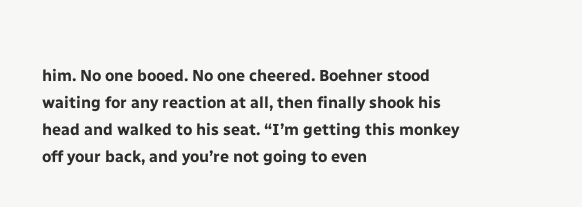him. No one booed. No one cheered. Boehner stood waiting for any reaction at all, then finally shook his head and walked to his seat. “I’m getting this monkey off your back, and you’re not going to even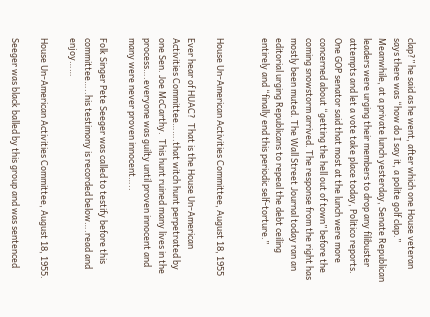clap?” he said as he went, after which one House veteran says there was “how do I say it, a polite golf clap.” Meanwhile, at a private lunch yesterday, Senate Republican leaders were urging their members to drop any filibuster attempts and let a vote take place today, Politico reports. One GOP senator said that most at the lunch were more concerned about “getting the hell out of town” before the coming snowstorm arrived. The response from the right has mostly been muted. The Wall Street Journal today ran an editorial urging Republicans to repeal the debt ceiling entirely and “finally end this periodic self-torture.”


House Un-American Activities Committee, August 18, 1955

Ever hear of HUAC?  That is the House Un-American Activities Committee…….that witch hunt perpetrated by one Sen. Joe McCarthy.  This hunt ruined many lives in the process….everyone was guilty until proven innocent and many were never proven innocent…..

Folk Singer Pete Seeger was called to testify before this committee…..his testimony is recorded below….read and enjoy……

House Un-American Activities Committee, August 18, 1955.

Seeger was black balled by this group and was sentenced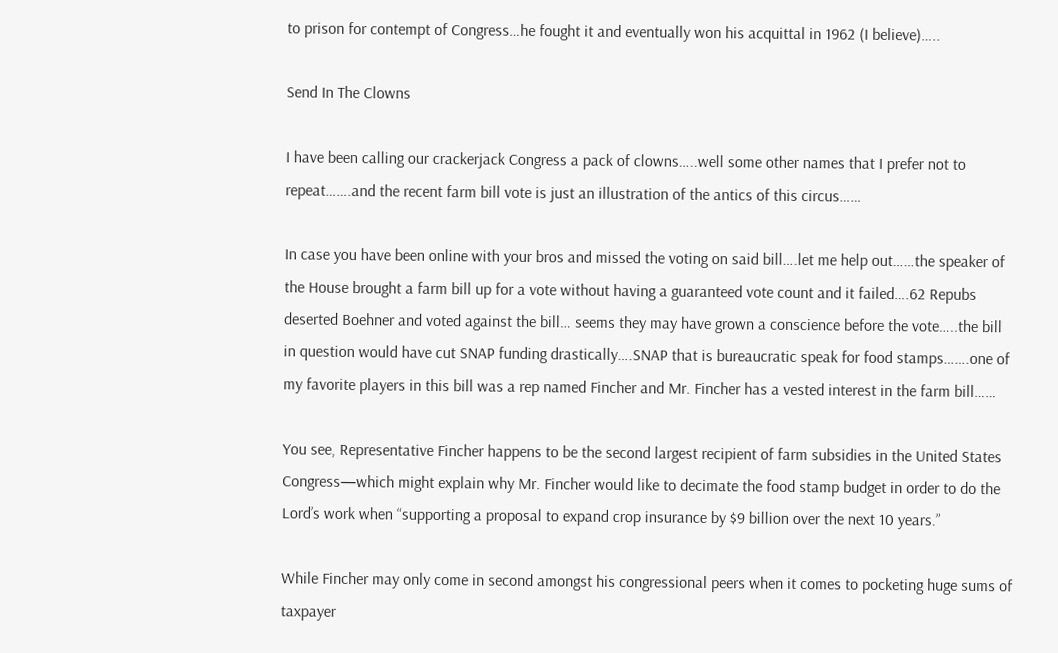to prison for contempt of Congress…he fought it and eventually won his acquittal in 1962 (I believe)…..

Send In The Clowns

I have been calling our crackerjack Congress a pack of clowns…..well some other names that I prefer not to repeat…….and the recent farm bill vote is just an illustration of the antics of this circus……

In case you have been online with your bros and missed the voting on said bill….let me help out……the speaker of the House brought a farm bill up for a vote without having a guaranteed vote count and it failed….62 Repubs deserted Boehner and voted against the bill… seems they may have grown a conscience before the vote…..the bill in question would have cut SNAP funding drastically….SNAP that is bureaucratic speak for food stamps…….one of my favorite players in this bill was a rep named Fincher and Mr. Fincher has a vested interest in the farm bill……

You see, Representative Fincher happens to be the second largest recipient of farm subsidies in the United States Congress—which might explain why Mr. Fincher would like to decimate the food stamp budget in order to do the Lord’s work when “supporting a proposal to expand crop insurance by $9 billion over the next 10 years.”

While Fincher may only come in second amongst his congressional peers when it comes to pocketing huge sums of taxpayer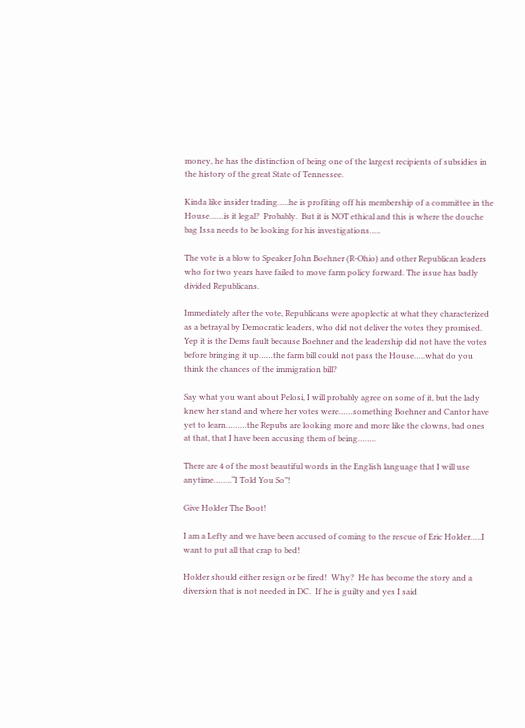money, he has the distinction of being one of the largest recipients of subsidies in the history of the great State of Tennessee.

Kinda like insider trading…..he is profiting off his membership of a committee in the House……is it legal?  Probably.  But it is NOT ethical and this is where the douche bag Issa needs to be looking for his investigations…..

The vote is a blow to Speaker John Boehner (R-Ohio) and other Republican leaders who for two years have failed to move farm policy forward. The issue has badly divided Republicans.

Immediately after the vote, Republicans were apoplectic at what they characterized as a betrayal by Democratic leaders, who did not deliver the votes they promised.   Yep it is the Dems fault because Boehner and the leadership did not have the votes before bringing it up……the farm bill could not pass the House…..what do you think the chances of the immigration bill?

Say what you want about Pelosi, I will probably agree on some of it, but the lady knew her stand and where her votes were……something Boehner and Cantor have yet to learn………the Repubs are looking more and more like the clowns, bad ones at that, that I have been accusing them of being……..

There are 4 of the most beautiful words in the English language that I will use anytime……..“I Told You So”!

Give Holder The Boot!

I am a Lefty and we have been accused of coming to the rescue of Eric Holder…..I want to put all that crap to bed!

Holder should either resign or be fired!  Why?  He has become the story and a diversion that is not needed in DC.  If he is guilty and yes I said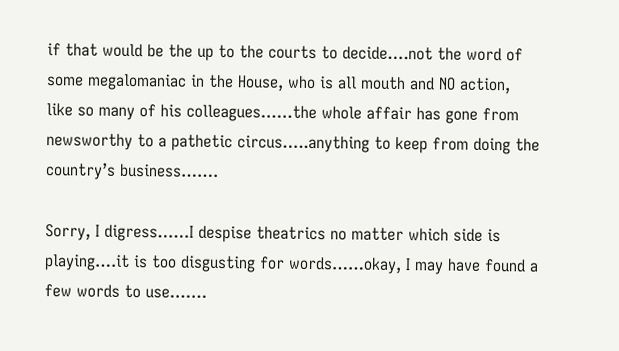if that would be the up to the courts to decide….not the word of some megalomaniac in the House, who is all mouth and NO action, like so many of his colleagues……the whole affair has gone from newsworthy to a pathetic circus…..anything to keep from doing the country’s business…….

Sorry, I digress……I despise theatrics no matter which side is playing….it is too disgusting for words……okay, I may have found a few words to use…….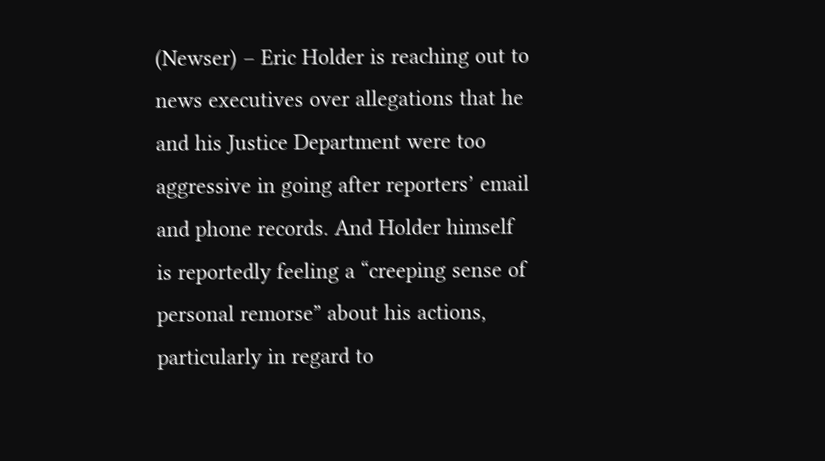(Newser) – Eric Holder is reaching out to news executives over allegations that he and his Justice Department were too aggressive in going after reporters’ email and phone records. And Holder himself is reportedly feeling a “creeping sense of personal remorse” about his actions, particularly in regard to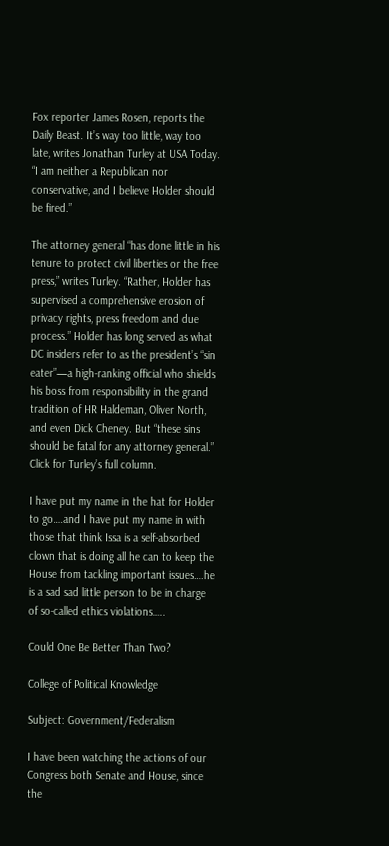Fox reporter James Rosen, reports the Daily Beast. It’s way too little, way too late, writes Jonathan Turley at USA Today. “I am neither a Republican nor conservative, and I believe Holder should be fired.”

The attorney general “has done little in his tenure to protect civil liberties or the free press,” writes Turley. “Rather, Holder has supervised a comprehensive erosion of privacy rights, press freedom and due process.” Holder has long served as what DC insiders refer to as the president’s “sin eater”—a high-ranking official who shields his boss from responsibility in the grand tradition of HR Haldeman, Oliver North, and even Dick Cheney. But “these sins should be fatal for any attorney general.” Click for Turley’s full column.

I have put my name in the hat for Holder to go….and I have put my name in with those that think Issa is a self-absorbed clown that is doing all he can to keep the House from tackling important issues….he is a sad sad little person to be in charge of so-called ethics violations…..

Could One Be Better Than Two?

College of Political Knowledge

Subject: Government/Federalism

I have been watching the actions of our Congress both Senate and House, since the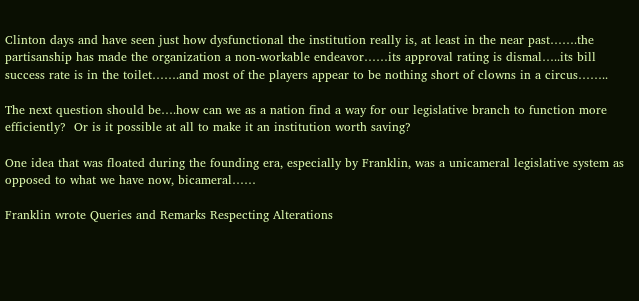Clinton days and have seen just how dysfunctional the institution really is, at least in the near past…….the partisanship has made the organization a non-workable endeavor……its approval rating is dismal…..its bill success rate is in the toilet…….and most of the players appear to be nothing short of clowns in a circus……..

The next question should be….how can we as a nation find a way for our legislative branch to function more efficiently?  Or is it possible at all to make it an institution worth saving?

One idea that was floated during the founding era, especially by Franklin, was a unicameral legislative system as opposed to what we have now, bicameral……

Franklin wrote Queries and Remarks Respecting Alterations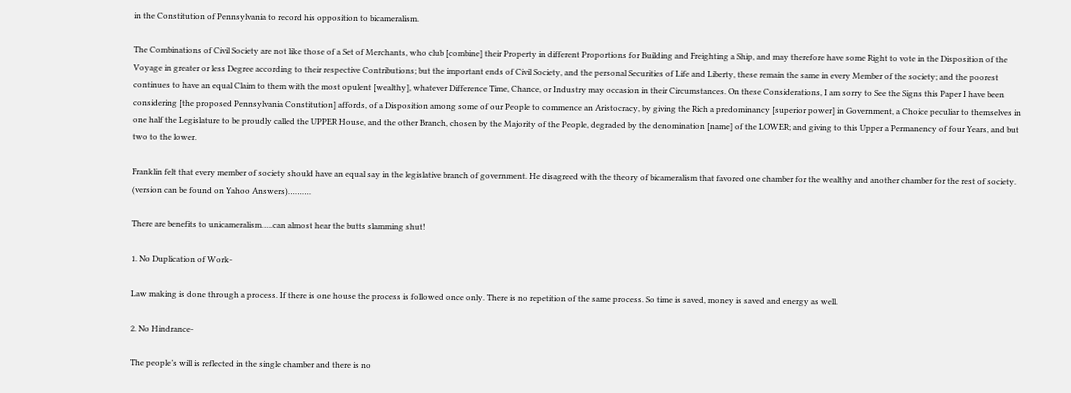in the Constitution of Pennsylvania to record his opposition to bicameralism.

The Combinations of Civil Society are not like those of a Set of Merchants, who club [combine] their Property in different Proportions for Building and Freighting a Ship, and may therefore have some Right to vote in the Disposition of the Voyage in greater or less Degree according to their respective Contributions; but the important ends of Civil Society, and the personal Securities of Life and Liberty, these remain the same in every Member of the society; and the poorest continues to have an equal Claim to them with the most opulent [wealthy], whatever Difference Time, Chance, or Industry may occasion in their Circumstances. On these Considerations, I am sorry to See the Signs this Paper I have been considering [the proposed Pennsylvania Constitution] affords, of a Disposition among some of our People to commence an Aristocracy, by giving the Rich a predominancy [superior power] in Government, a Choice peculiar to themselves in one half the Legislature to be proudly called the UPPER House, and the other Branch, chosen by the Majority of the People, degraded by the denomination [name] of the LOWER; and giving to this Upper a Permanency of four Years, and but two to the lower.

Franklin felt that every member of society should have an equal say in the legislative branch of government. He disagreed with the theory of bicameralism that favored one chamber for the wealthy and another chamber for the rest of society.  (version can be found on Yahoo Answers)……….

There are benefits to unicameralism…..can almost hear the butts slamming shut!

1. No Duplication of Work-

Law making is done through a process. If there is one house the process is followed once only. There is no repetition of the same process. So time is saved, money is saved and energy as well.

2. No Hindrance-

The people’s will is reflected in the single chamber and there is no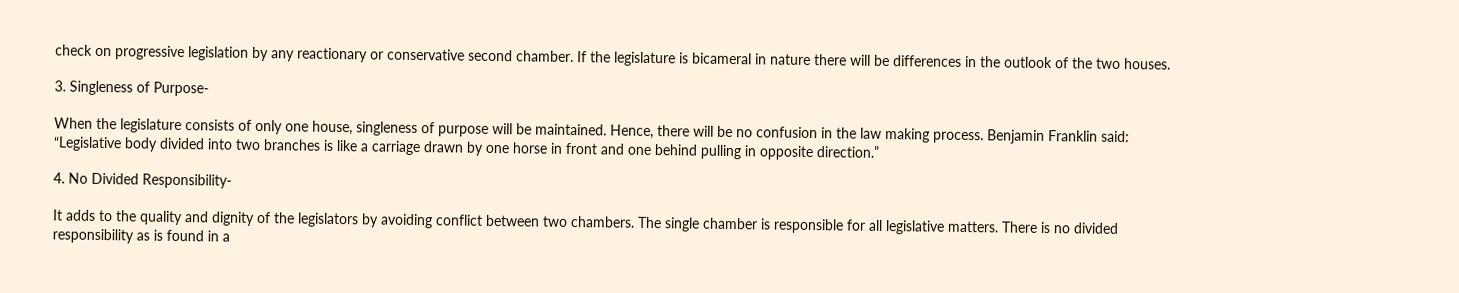check on progressive legislation by any reactionary or conservative second chamber. If the legislature is bicameral in nature there will be differences in the outlook of the two houses.

3. Singleness of Purpose-

When the legislature consists of only one house, singleness of purpose will be maintained. Hence, there will be no confusion in the law making process. Benjamin Franklin said: “Legislative body divided into two branches is like a carriage drawn by one horse in front and one behind pulling in opposite direction.”

4. No Divided Responsibility-

It adds to the quality and dignity of the legislators by avoiding conflict between two chambers. The single chamber is responsible for all legislative matters. There is no divided responsibility as is found in a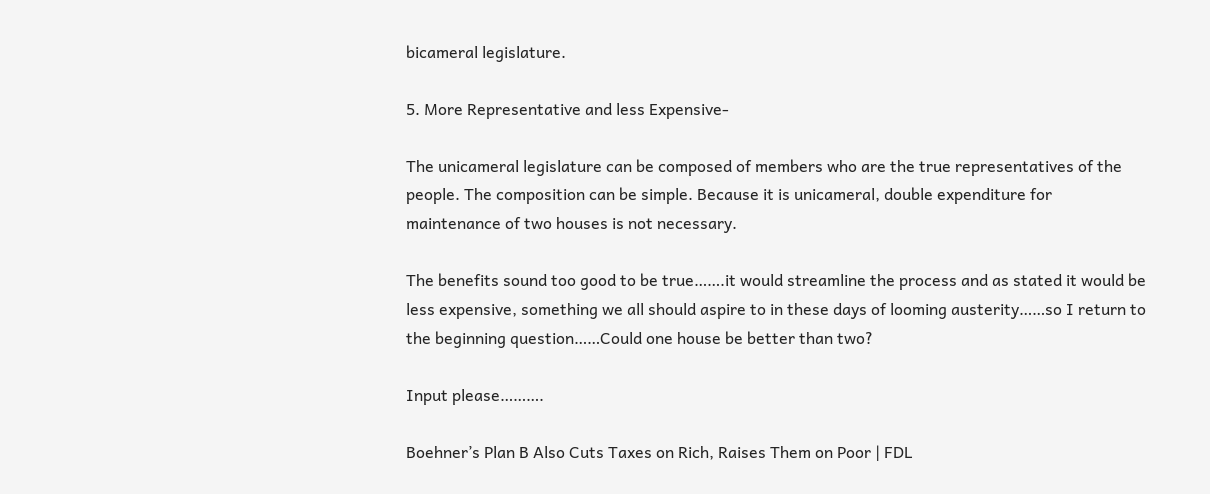bicameral legislature.

5. More Representative and less Expensive-

The unicameral legislature can be composed of members who are the true representatives of the people. The composition can be simple. Because it is unicameral, double expenditure for maintenance of two houses is not necessary.

The benefits sound too good to be true…….it would streamline the process and as stated it would be less expensive, something we all should aspire to in these days of looming austerity……so I return to the beginning question……Could one house be better than two?

Input please……….

Boehner’s Plan B Also Cuts Taxes on Rich, Raises Them on Poor | FDL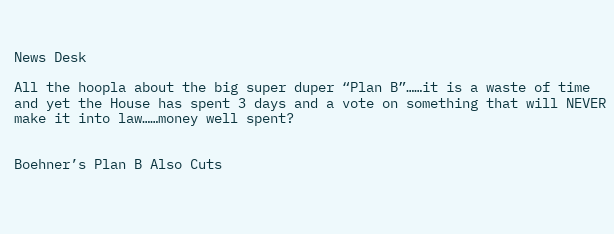News Desk

All the hoopla about the big super duper “Plan B”……it is a waste of time and yet the House has spent 3 days and a vote on something that will NEVER make it into law……money well spent?


Boehner’s Plan B Also Cuts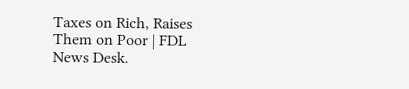Taxes on Rich, Raises Them on Poor | FDL News Desk.